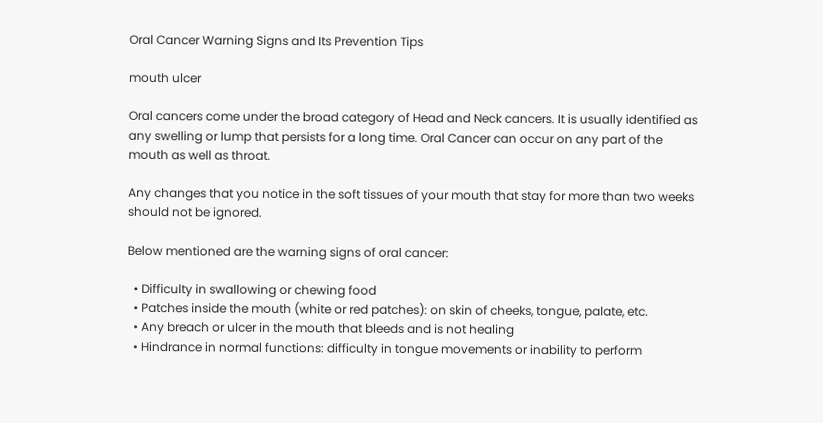Oral Cancer Warning Signs and Its Prevention Tips

mouth ulcer

Oral cancers come under the broad category of Head and Neck cancers. It is usually identified as any swelling or lump that persists for a long time. Oral Cancer can occur on any part of the mouth as well as throat.

Any changes that you notice in the soft tissues of your mouth that stay for more than two weeks should not be ignored.

Below mentioned are the warning signs of oral cancer:

  • Difficulty in swallowing or chewing food
  • Patches inside the mouth (white or red patches): on skin of cheeks, tongue, palate, etc.
  • Any breach or ulcer in the mouth that bleeds and is not healing
  • Hindrance in normal functions: difficulty in tongue movements or inability to perform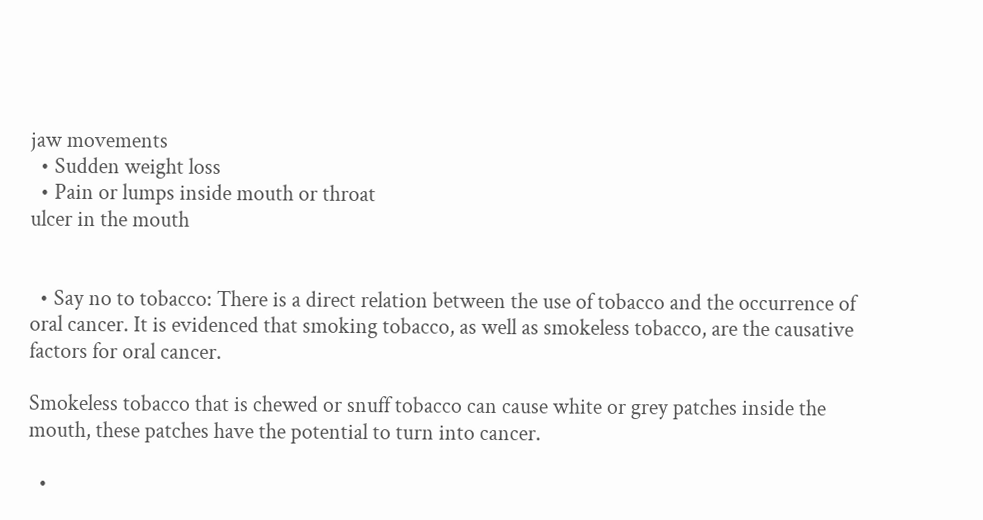jaw movements
  • Sudden weight loss
  • Pain or lumps inside mouth or throat
ulcer in the mouth


  • Say no to tobacco: There is a direct relation between the use of tobacco and the occurrence of oral cancer. It is evidenced that smoking tobacco, as well as smokeless tobacco, are the causative factors for oral cancer.

Smokeless tobacco that is chewed or snuff tobacco can cause white or grey patches inside the mouth, these patches have the potential to turn into cancer.

  •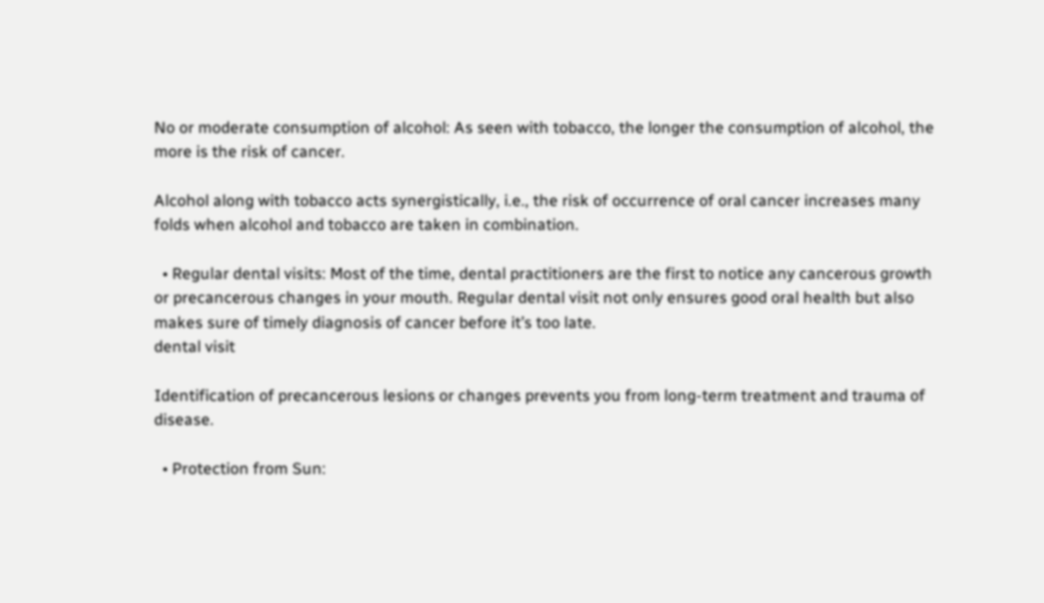No or moderate consumption of alcohol: As seen with tobacco, the longer the consumption of alcohol, the more is the risk of cancer.

Alcohol along with tobacco acts synergistically, i.e., the risk of occurrence of oral cancer increases many folds when alcohol and tobacco are taken in combination.

  • Regular dental visits: Most of the time, dental practitioners are the first to notice any cancerous growth or precancerous changes in your mouth. Regular dental visit not only ensures good oral health but also makes sure of timely diagnosis of cancer before it’s too late.
dental visit

Identification of precancerous lesions or changes prevents you from long-term treatment and trauma of disease.

  • Protection from Sun: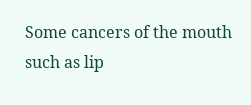Some cancers of the mouth such as lip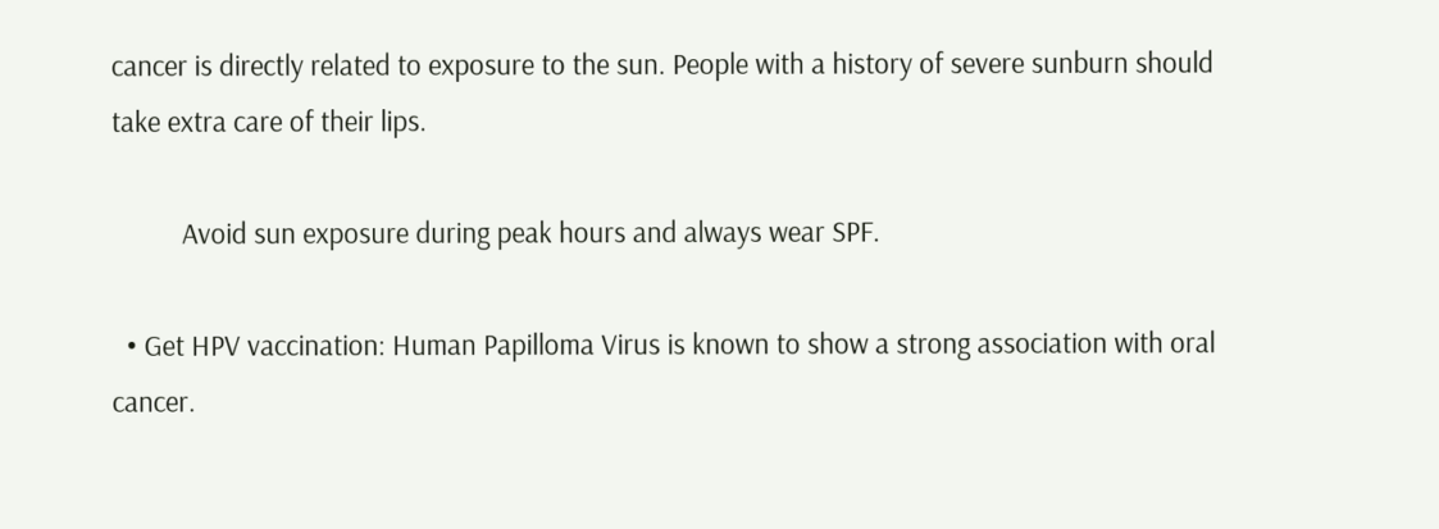cancer is directly related to exposure to the sun. People with a history of severe sunburn should take extra care of their lips.

          Avoid sun exposure during peak hours and always wear SPF.

  • Get HPV vaccination: Human Papilloma Virus is known to show a strong association with oral cancer.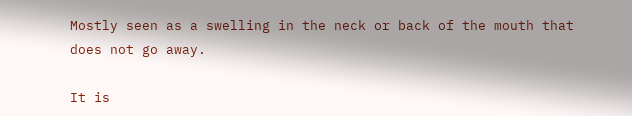Mostly seen as a swelling in the neck or back of the mouth that does not go away.

It is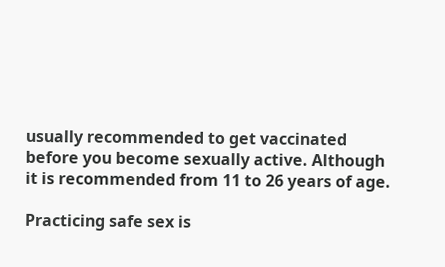usually recommended to get vaccinated before you become sexually active. Although it is recommended from 11 to 26 years of age.

Practicing safe sex is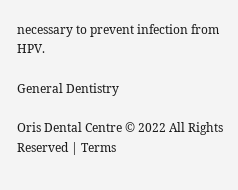necessary to prevent infection from HPV.

General Dentistry

Oris Dental Centre © 2022 All Rights Reserved | Terms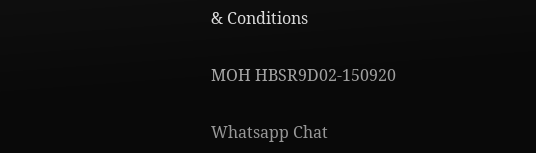& Conditions

MOH HBSR9D02-150920

Whatsapp Chat